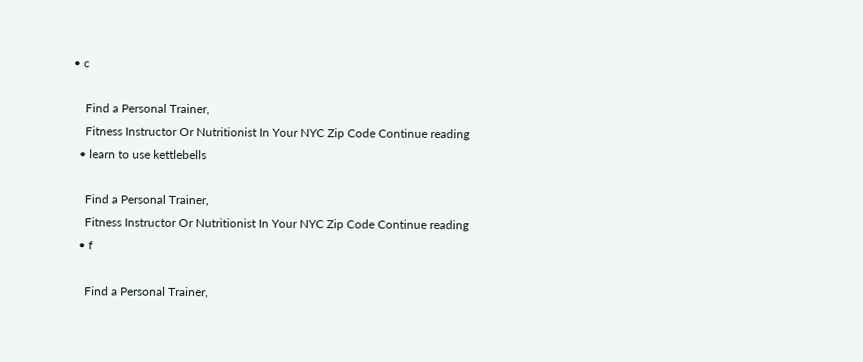• c

    Find a Personal Trainer,
    Fitness Instructor Or Nutritionist In Your NYC Zip Code Continue reading
  • learn to use kettlebells

    Find a Personal Trainer,
    Fitness Instructor Or Nutritionist In Your NYC Zip Code Continue reading
  • f

    Find a Personal Trainer,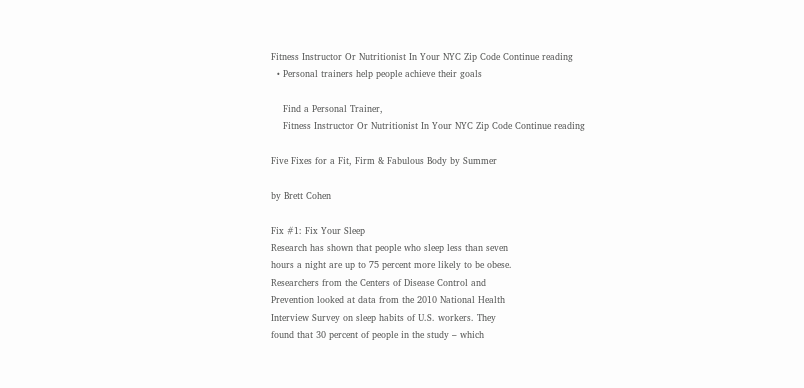Fitness Instructor Or Nutritionist In Your NYC Zip Code Continue reading
  • Personal trainers help people achieve their goals

    Find a Personal Trainer,
    Fitness Instructor Or Nutritionist In Your NYC Zip Code Continue reading

Five Fixes for a Fit, Firm & Fabulous Body by Summer

by Brett Cohen

Fix #1: Fix Your Sleep
Research has shown that people who sleep less than seven
hours a night are up to 75 percent more likely to be obese.
Researchers from the Centers of Disease Control and
Prevention looked at data from the 2010 National Health
Interview Survey on sleep habits of U.S. workers. They
found that 30 percent of people in the study – which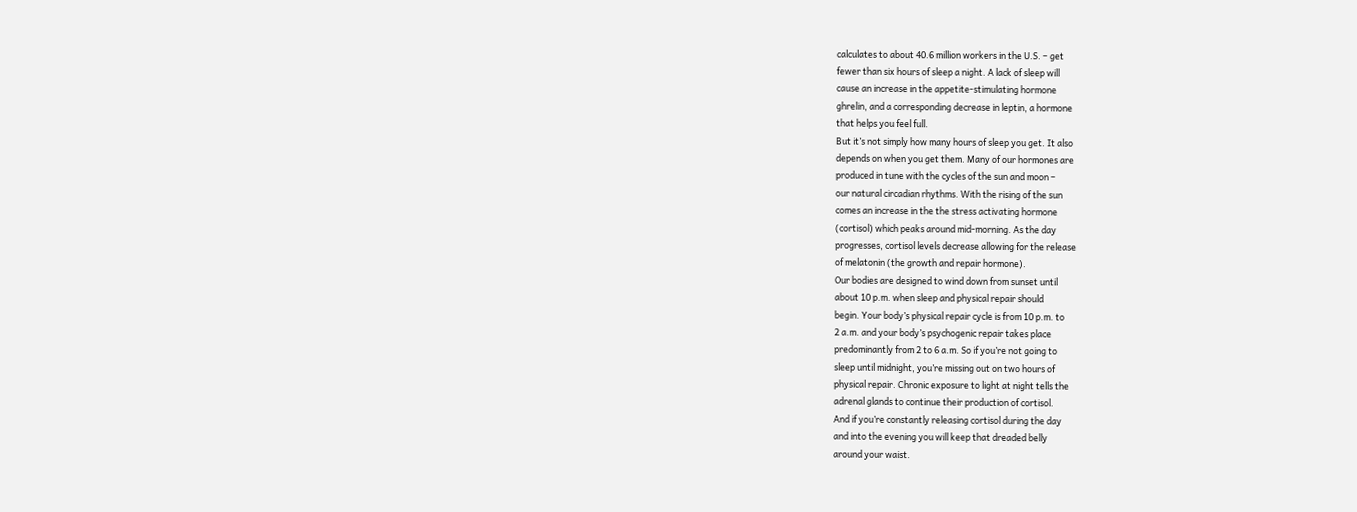calculates to about 40.6 million workers in the U.S. – get
fewer than six hours of sleep a night. A lack of sleep will
cause an increase in the appetite-stimulating hormone
ghrelin, and a corresponding decrease in leptin, a hormone
that helps you feel full.
But it’s not simply how many hours of sleep you get. It also
depends on when you get them. Many of our hormones are
produced in tune with the cycles of the sun and moon –
our natural circadian rhythms. With the rising of the sun
comes an increase in the the stress activating hormone
(cortisol) which peaks around mid-morning. As the day
progresses, cortisol levels decrease allowing for the release
of melatonin (the growth and repair hormone).
Our bodies are designed to wind down from sunset until
about 10 p.m. when sleep and physical repair should
begin. Your body’s physical repair cycle is from 10 p.m. to
2 a.m. and your body’s psychogenic repair takes place
predominantly from 2 to 6 a.m. So if you’re not going to
sleep until midnight, you’re missing out on two hours of
physical repair. Chronic exposure to light at night tells the
adrenal glands to continue their production of cortisol.
And if you’re constantly releasing cortisol during the day
and into the evening you will keep that dreaded belly
around your waist.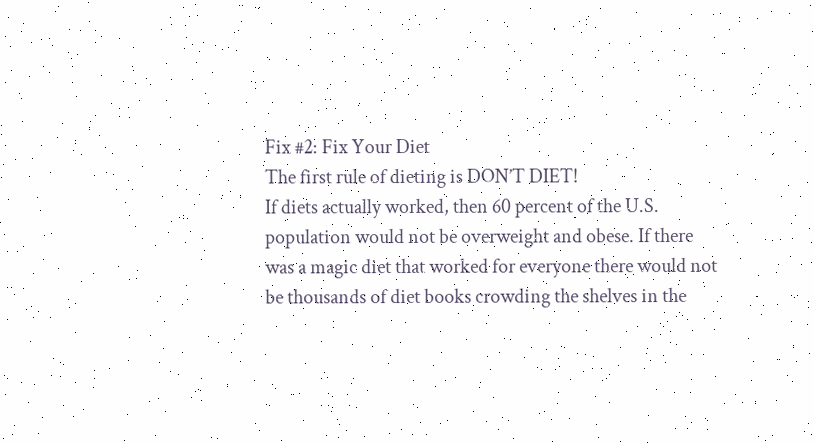Fix #2: Fix Your Diet
The first rule of dieting is DON’T DIET!
If diets actually worked, then 60 percent of the U.S.
population would not be overweight and obese. If there
was a magic diet that worked for everyone there would not
be thousands of diet books crowding the shelves in the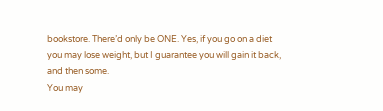bookstore. There’d only be ONE. Yes, if you go on a diet
you may lose weight, but I guarantee you will gain it back,
and then some.
You may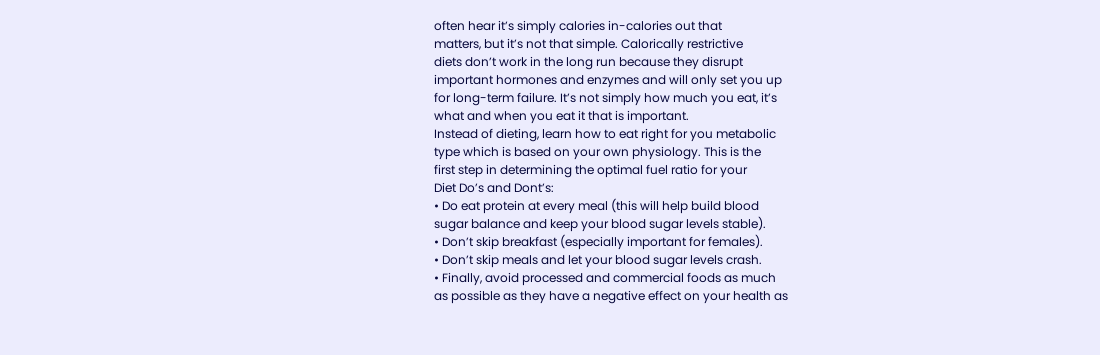often hear it’s simply calories in-calories out that
matters, but it’s not that simple. Calorically restrictive
diets don’t work in the long run because they disrupt
important hormones and enzymes and will only set you up
for long-term failure. It’s not simply how much you eat, it’s
what and when you eat it that is important.
Instead of dieting, learn how to eat right for you metabolic
type which is based on your own physiology. This is the
first step in determining the optimal fuel ratio for your
Diet Do’s and Dont’s:
• Do eat protein at every meal (this will help build blood
sugar balance and keep your blood sugar levels stable).
• Don’t skip breakfast (especially important for females).
• Don’t skip meals and let your blood sugar levels crash.
• Finally, avoid processed and commercial foods as much
as possible as they have a negative effect on your health as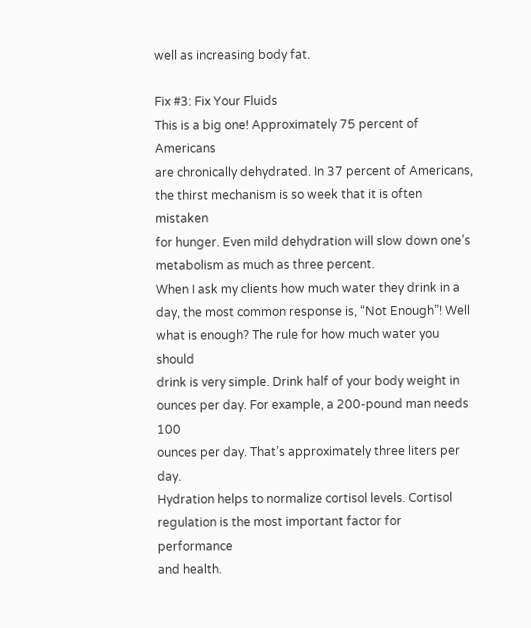well as increasing body fat.

Fix #3: Fix Your Fluids
This is a big one! Approximately 75 percent of Americans
are chronically dehydrated. In 37 percent of Americans,
the thirst mechanism is so week that it is often mistaken
for hunger. Even mild dehydration will slow down one’s
metabolism as much as three percent.
When I ask my clients how much water they drink in a
day, the most common response is, “Not Enough”! Well
what is enough? The rule for how much water you should
drink is very simple. Drink half of your body weight in
ounces per day. For example, a 200-pound man needs 100
ounces per day. That’s approximately three liters per day.
Hydration helps to normalize cortisol levels. Cortisol
regulation is the most important factor for performance
and health.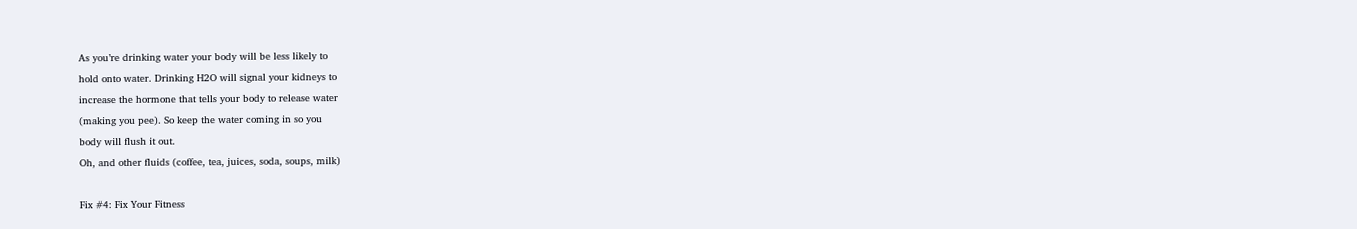As you’re drinking water your body will be less likely to
hold onto water. Drinking H2O will signal your kidneys to
increase the hormone that tells your body to release water
(making you pee). So keep the water coming in so you
body will flush it out.
Oh, and other fluids (coffee, tea, juices, soda, soups, milk)

Fix #4: Fix Your Fitness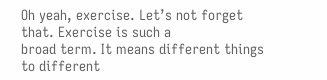Oh yeah, exercise. Let’s not forget that. Exercise is such a
broad term. It means different things to different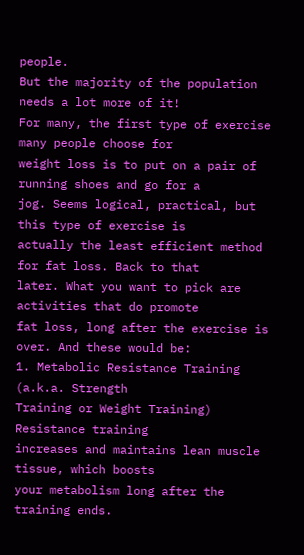people.
But the majority of the population needs a lot more of it!
For many, the first type of exercise many people choose for
weight loss is to put on a pair of running shoes and go for a
jog. Seems logical, practical, but this type of exercise is
actually the least efficient method for fat loss. Back to that
later. What you want to pick are activities that do promote
fat loss, long after the exercise is over. And these would be:
1. Metabolic Resistance Training (a.k.a. Strength
Training or Weight Training) Resistance training
increases and maintains lean muscle tissue, which boosts
your metabolism long after the training ends.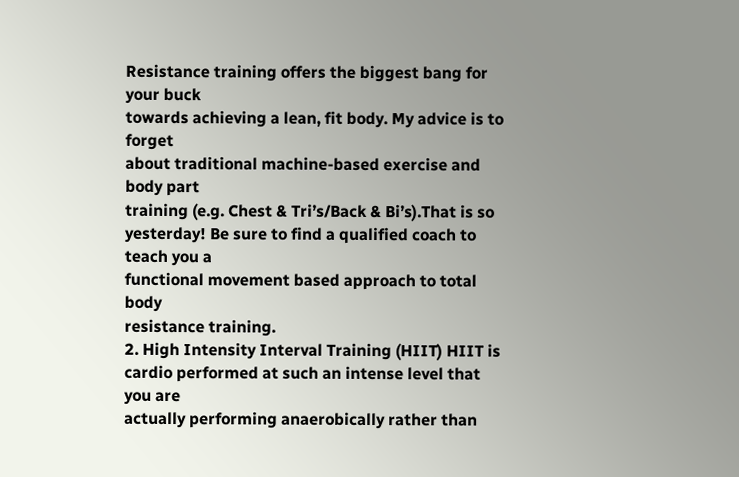Resistance training offers the biggest bang for your buck
towards achieving a lean, fit body. My advice is to forget
about traditional machine-based exercise and body part
training (e.g. Chest & Tri’s/Back & Bi’s).That is so
yesterday! Be sure to find a qualified coach to teach you a
functional movement based approach to total body
resistance training.
2. High Intensity Interval Training (HIIT) HIIT is
cardio performed at such an intense level that you are
actually performing anaerobically rather than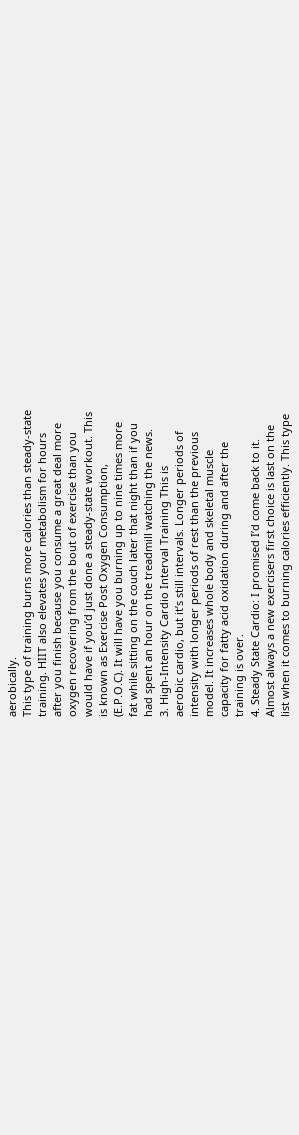aerobically.
This type of training burns more calories than steady-state
training. HIIT also elevates your metabolism for hours
after you finish because you consume a great deal more
oxygen recovering from the bout of exercise than you
would have if you’d just done a steady-state workout. This
is known as Exercise Post Oxygen Consumption,
(E.P.O.C). It will have you burning up to nine times more
fat while sitting on the couch later that night than if you
had spent an hour on the treadmill watching the news.
3. High-Intensity Cardio Interval Training This is
aerobic cardio, but it’s still intervals. Longer periods of
intensity with longer periods of rest than the previous
model. It increases whole body and skeletal muscle
capacity for fatty acid oxidation during and after the
training is over.
4. Steady State Cardio: I promised I’d come back to it.
Almost always a new exercisers first choice is last on the
list when it comes to burning calories efficiently. This type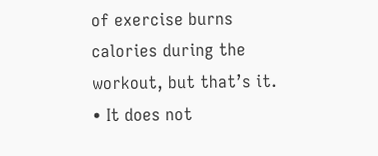of exercise burns calories during the workout, but that’s it.
• It does not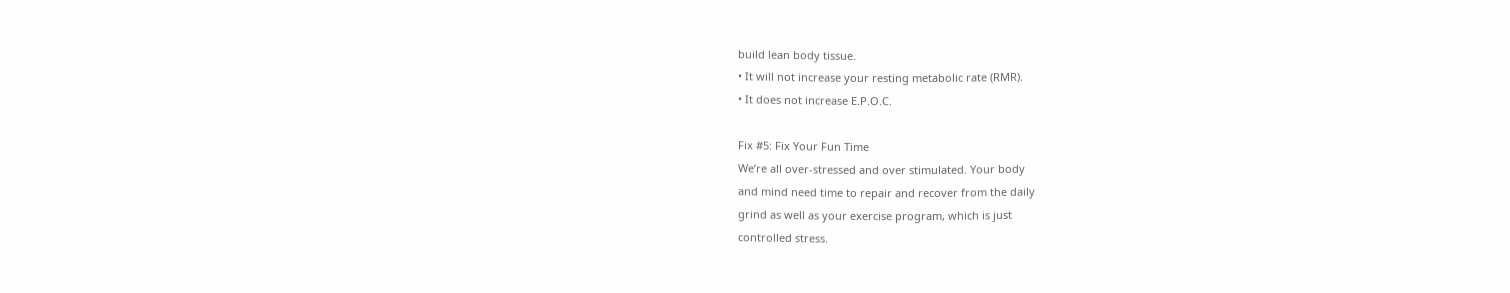build lean body tissue.
• It will not increase your resting metabolic rate (RMR).
• It does not increase E.P.O.C.

Fix #5: Fix Your Fun Time
We’re all over-stressed and over stimulated. Your body
and mind need time to repair and recover from the daily
grind as well as your exercise program, which is just
controlled stress.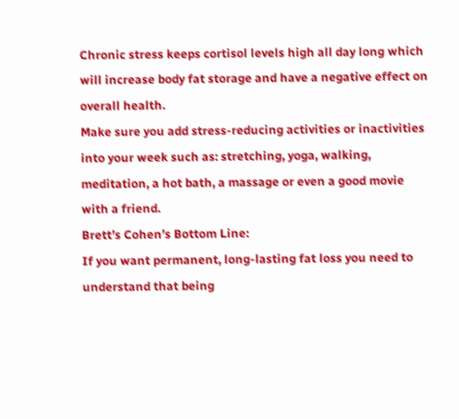Chronic stress keeps cortisol levels high all day long which
will increase body fat storage and have a negative effect on
overall health.
Make sure you add stress-reducing activities or inactivities
into your week such as: stretching, yoga, walking,
meditation, a hot bath, a massage or even a good movie
with a friend.
Brett’s Cohen’s Bottom Line:
If you want permanent, long-lasting fat loss you need to
understand that being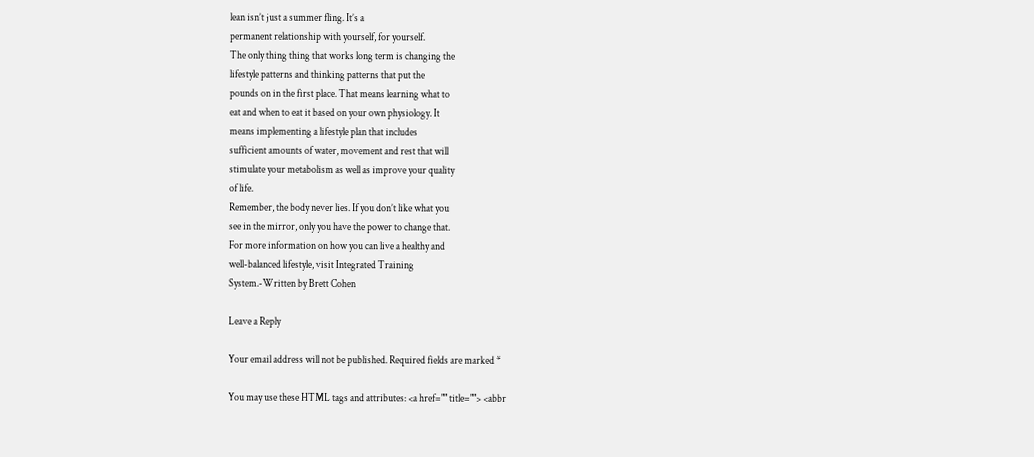lean isn’t just a summer fling. It’s a
permanent relationship with yourself, for yourself.
The only thing thing that works long term is changing the
lifestyle patterns and thinking patterns that put the
pounds on in the first place. That means learning what to
eat and when to eat it based on your own physiology. It
means implementing a lifestyle plan that includes
sufficient amounts of water, movement and rest that will
stimulate your metabolism as well as improve your quality
of life.
Remember, the body never lies. If you don’t like what you
see in the mirror, only you have the power to change that.
For more information on how you can live a healthy and
well-balanced lifestyle, visit Integrated Training
System.-Written by Brett Cohen

Leave a Reply

Your email address will not be published. Required fields are marked *

You may use these HTML tags and attributes: <a href="" title=""> <abbr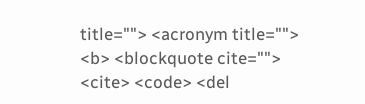title=""> <acronym title=""> <b> <blockquote cite=""> <cite> <code> <del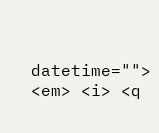datetime=""> <em> <i> <q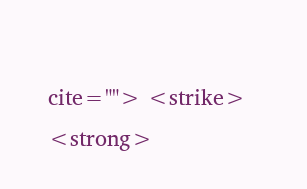cite=""> <strike> <strong>